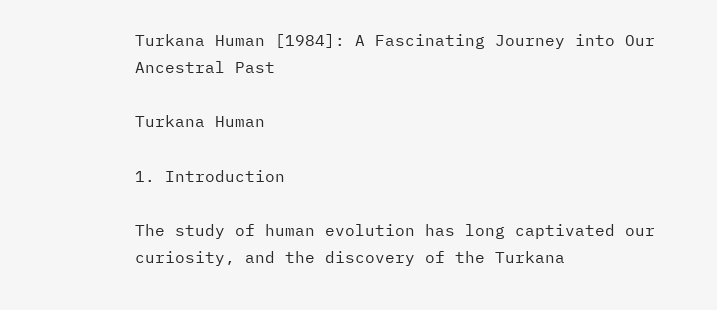Turkana Human [1984]: A Fascinating Journey into Our Ancestral Past

Turkana Human

1. Introduction

The study of human evolution has long captivated our curiosity, and the discovery of the Turkana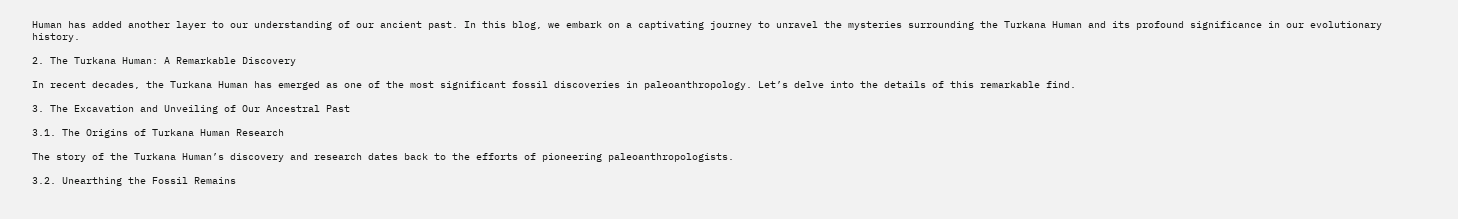Human has added another layer to our understanding of our ancient past. In this blog, we embark on a captivating journey to unravel the mysteries surrounding the Turkana Human and its profound significance in our evolutionary history.

2. The Turkana Human: A Remarkable Discovery

In recent decades, the Turkana Human has emerged as one of the most significant fossil discoveries in paleoanthropology. Let’s delve into the details of this remarkable find.

3. The Excavation and Unveiling of Our Ancestral Past

3.1. The Origins of Turkana Human Research

The story of the Turkana Human’s discovery and research dates back to the efforts of pioneering paleoanthropologists.

3.2. Unearthing the Fossil Remains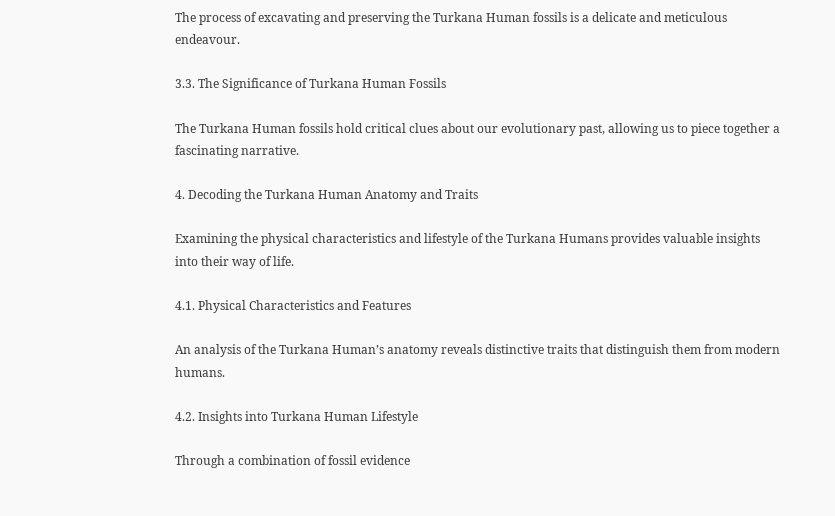The process of excavating and preserving the Turkana Human fossils is a delicate and meticulous endeavour.

3.3. The Significance of Turkana Human Fossils

The Turkana Human fossils hold critical clues about our evolutionary past, allowing us to piece together a fascinating narrative.

4. Decoding the Turkana Human Anatomy and Traits

Examining the physical characteristics and lifestyle of the Turkana Humans provides valuable insights into their way of life.

4.1. Physical Characteristics and Features

An analysis of the Turkana Human’s anatomy reveals distinctive traits that distinguish them from modern humans.

4.2. Insights into Turkana Human Lifestyle

Through a combination of fossil evidence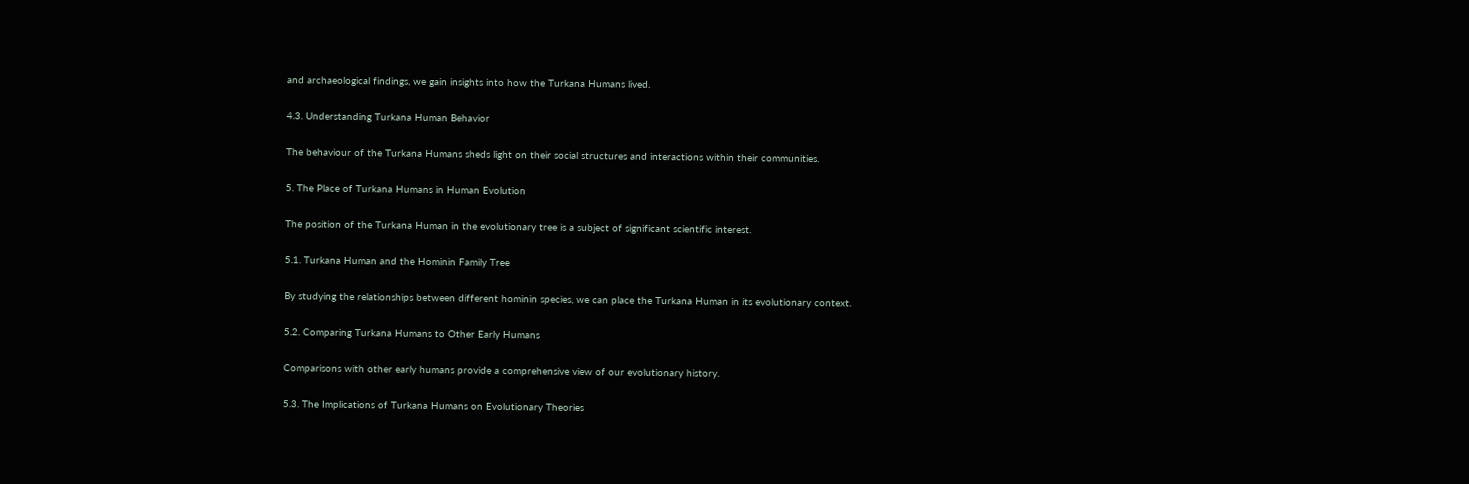and archaeological findings, we gain insights into how the Turkana Humans lived.

4.3. Understanding Turkana Human Behavior

The behaviour of the Turkana Humans sheds light on their social structures and interactions within their communities.

5. The Place of Turkana Humans in Human Evolution

The position of the Turkana Human in the evolutionary tree is a subject of significant scientific interest.

5.1. Turkana Human and the Hominin Family Tree

By studying the relationships between different hominin species, we can place the Turkana Human in its evolutionary context.

5.2. Comparing Turkana Humans to Other Early Humans

Comparisons with other early humans provide a comprehensive view of our evolutionary history.

5.3. The Implications of Turkana Humans on Evolutionary Theories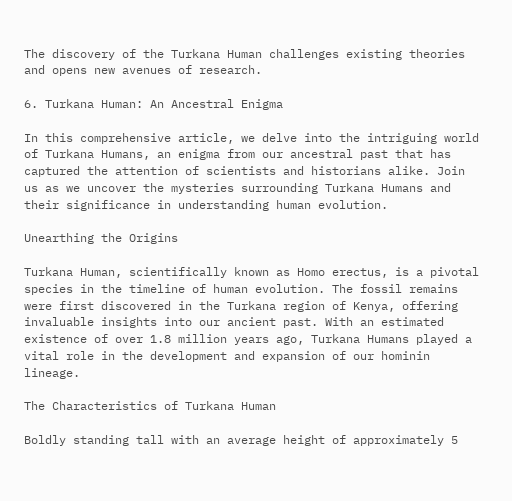The discovery of the Turkana Human challenges existing theories and opens new avenues of research.

6. Turkana Human: An Ancestral Enigma

In this comprehensive article, we delve into the intriguing world of Turkana Humans, an enigma from our ancestral past that has captured the attention of scientists and historians alike. Join us as we uncover the mysteries surrounding Turkana Humans and their significance in understanding human evolution.

Unearthing the Origins

Turkana Human, scientifically known as Homo erectus, is a pivotal species in the timeline of human evolution. The fossil remains were first discovered in the Turkana region of Kenya, offering invaluable insights into our ancient past. With an estimated existence of over 1.8 million years ago, Turkana Humans played a vital role in the development and expansion of our hominin lineage.

The Characteristics of Turkana Human

Boldly standing tall with an average height of approximately 5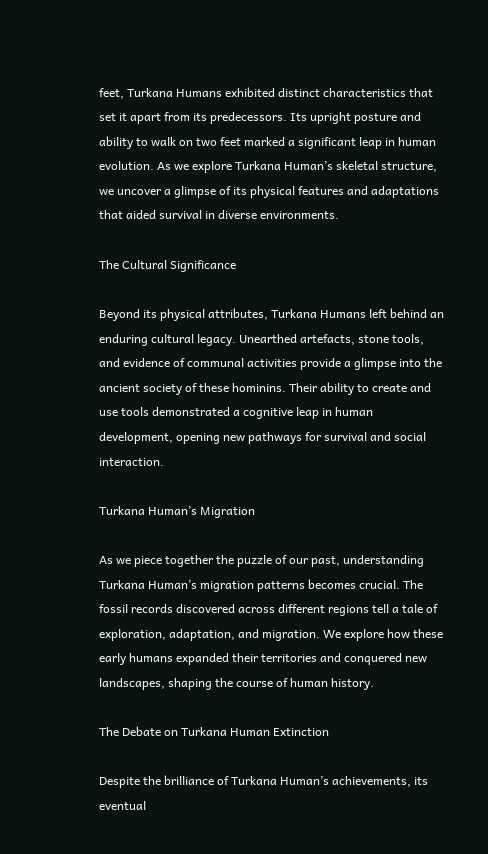feet, Turkana Humans exhibited distinct characteristics that set it apart from its predecessors. Its upright posture and ability to walk on two feet marked a significant leap in human evolution. As we explore Turkana Human’s skeletal structure, we uncover a glimpse of its physical features and adaptations that aided survival in diverse environments.

The Cultural Significance

Beyond its physical attributes, Turkana Humans left behind an enduring cultural legacy. Unearthed artefacts, stone tools, and evidence of communal activities provide a glimpse into the ancient society of these hominins. Their ability to create and use tools demonstrated a cognitive leap in human development, opening new pathways for survival and social interaction.

Turkana Human’s Migration

As we piece together the puzzle of our past, understanding Turkana Human’s migration patterns becomes crucial. The fossil records discovered across different regions tell a tale of exploration, adaptation, and migration. We explore how these early humans expanded their territories and conquered new landscapes, shaping the course of human history.

The Debate on Turkana Human Extinction

Despite the brilliance of Turkana Human’s achievements, its eventual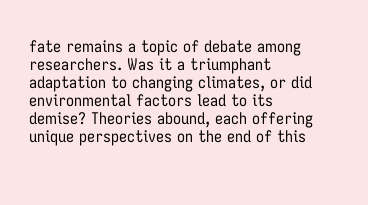fate remains a topic of debate among researchers. Was it a triumphant adaptation to changing climates, or did environmental factors lead to its demise? Theories abound, each offering unique perspectives on the end of this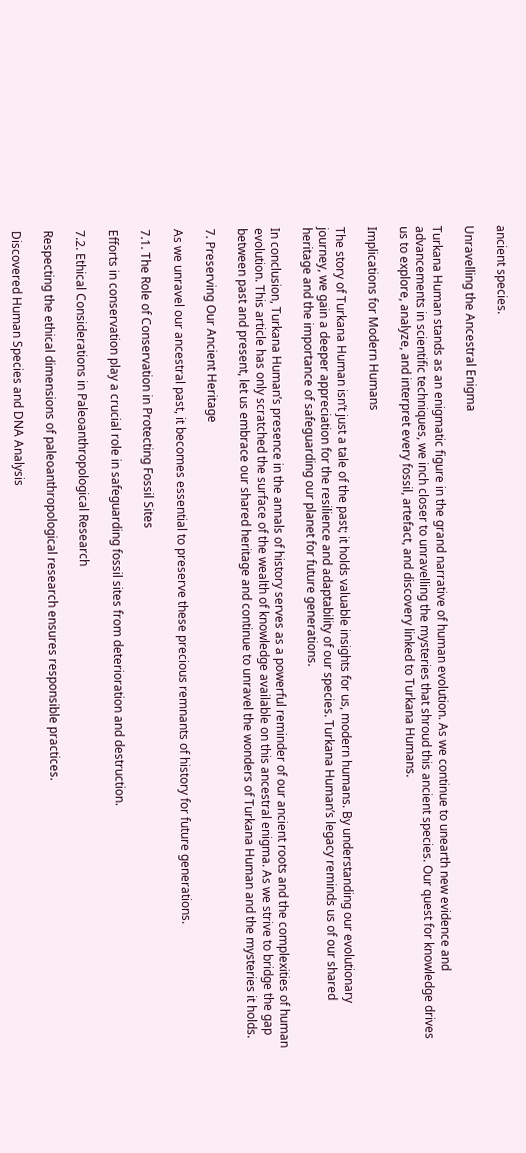ancient species.

Unravelling the Ancestral Enigma

Turkana Human stands as an enigmatic figure in the grand narrative of human evolution. As we continue to unearth new evidence and advancements in scientific techniques, we inch closer to unravelling the mysteries that shroud this ancient species. Our quest for knowledge drives us to explore, analyze, and interpret every fossil, artefact, and discovery linked to Turkana Humans.

Implications for Modern Humans

The story of Turkana Human isn’t just a tale of the past; it holds valuable insights for us, modern humans. By understanding our evolutionary journey, we gain a deeper appreciation for the resilience and adaptability of our species. Turkana Human’s legacy reminds us of our shared heritage and the importance of safeguarding our planet for future generations.

In conclusion, Turkana Human’s presence in the annals of history serves as a powerful reminder of our ancient roots and the complexities of human evolution. This article has only scratched the surface of the wealth of knowledge available on this ancestral enigma. As we strive to bridge the gap between past and present, let us embrace our shared heritage and continue to unravel the wonders of Turkana Human and the mysteries it holds.

7. Preserving Our Ancient Heritage

As we unravel our ancestral past, it becomes essential to preserve these precious remnants of history for future generations.

7.1. The Role of Conservation in Protecting Fossil Sites

Efforts in conservation play a crucial role in safeguarding fossil sites from deterioration and destruction.

7.2. Ethical Considerations in Paleoanthropological Research

Respecting the ethical dimensions of paleoanthropological research ensures responsible practices.

Discovered Human Species and DNA Analysis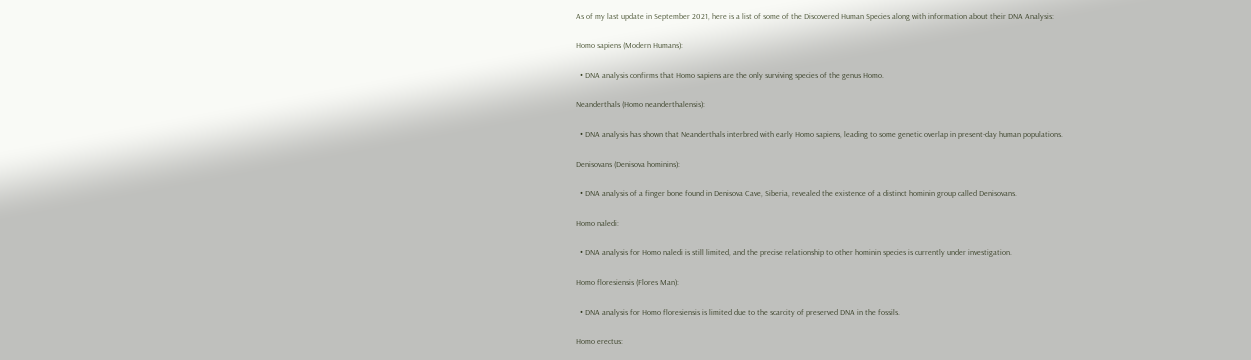As of my last update in September 2021, here is a list of some of the Discovered Human Species along with information about their DNA Analysis:

Homo sapiens (Modern Humans):

  • DNA analysis confirms that Homo sapiens are the only surviving species of the genus Homo.

Neanderthals (Homo neanderthalensis):

  • DNA analysis has shown that Neanderthals interbred with early Homo sapiens, leading to some genetic overlap in present-day human populations.

Denisovans (Denisova hominins):

  • DNA analysis of a finger bone found in Denisova Cave, Siberia, revealed the existence of a distinct hominin group called Denisovans.

Homo naledi:

  • DNA analysis for Homo naledi is still limited, and the precise relationship to other hominin species is currently under investigation.

Homo floresiensis (Flores Man):

  • DNA analysis for Homo floresiensis is limited due to the scarcity of preserved DNA in the fossils.

Homo erectus: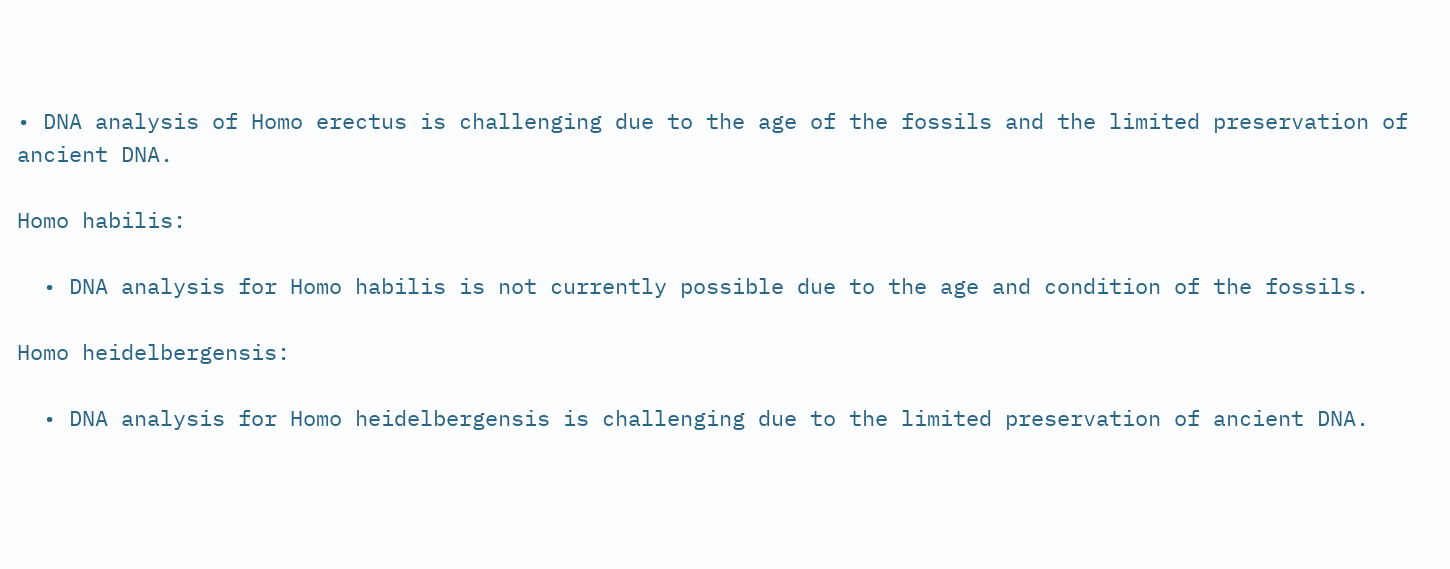• DNA analysis of Homo erectus is challenging due to the age of the fossils and the limited preservation of ancient DNA.

Homo habilis:

  • DNA analysis for Homo habilis is not currently possible due to the age and condition of the fossils.

Homo heidelbergensis:

  • DNA analysis for Homo heidelbergensis is challenging due to the limited preservation of ancient DNA.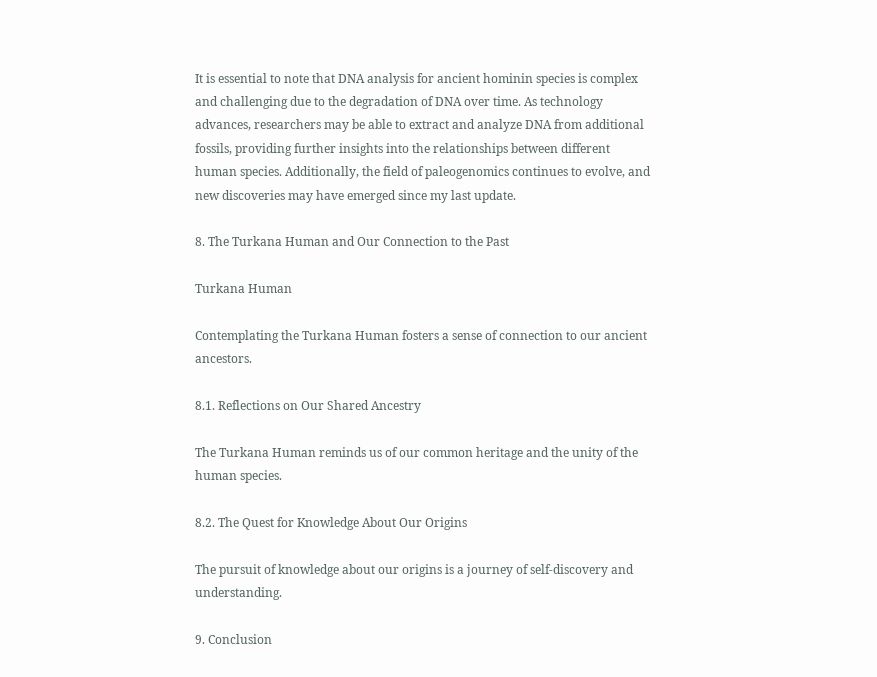It is essential to note that DNA analysis for ancient hominin species is complex and challenging due to the degradation of DNA over time. As technology advances, researchers may be able to extract and analyze DNA from additional fossils, providing further insights into the relationships between different human species. Additionally, the field of paleogenomics continues to evolve, and new discoveries may have emerged since my last update.

8. The Turkana Human and Our Connection to the Past

Turkana Human

Contemplating the Turkana Human fosters a sense of connection to our ancient ancestors.

8.1. Reflections on Our Shared Ancestry

The Turkana Human reminds us of our common heritage and the unity of the human species.

8.2. The Quest for Knowledge About Our Origins

The pursuit of knowledge about our origins is a journey of self-discovery and understanding.

9. Conclusion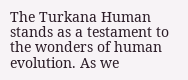The Turkana Human stands as a testament to the wonders of human evolution. As we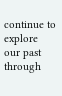continue to explore our past through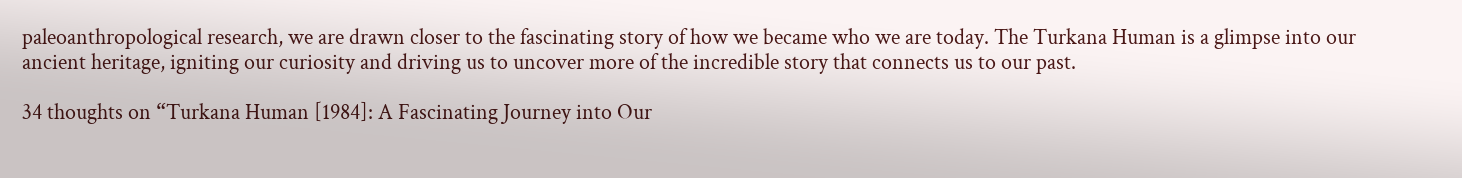paleoanthropological research, we are drawn closer to the fascinating story of how we became who we are today. The Turkana Human is a glimpse into our ancient heritage, igniting our curiosity and driving us to uncover more of the incredible story that connects us to our past.

34 thoughts on “Turkana Human [1984]: A Fascinating Journey into Our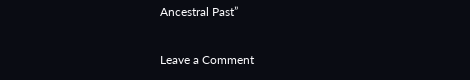Ancestral Past”

Leave a Comment